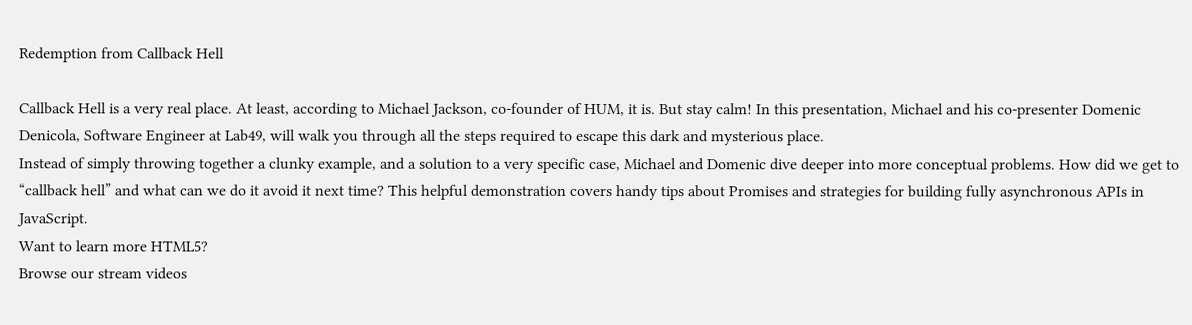Redemption from Callback Hell

Callback Hell is a very real place. At least, according to Michael Jackson, co-founder of HUM, it is. But stay calm! In this presentation, Michael and his co-presenter Domenic Denicola, Software Engineer at Lab49, will walk you through all the steps required to escape this dark and mysterious place.
Instead of simply throwing together a clunky example, and a solution to a very specific case, Michael and Domenic dive deeper into more conceptual problems. How did we get to “callback hell” and what can we do it avoid it next time? This helpful demonstration covers handy tips about Promises and strategies for building fully asynchronous APIs in JavaScript.
Want to learn more HTML5?
Browse our stream videos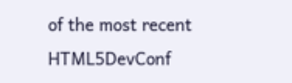of the most recent HTML5DevConf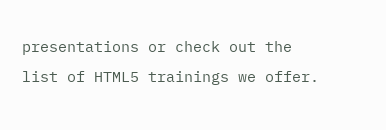presentations or check out the list of HTML5 trainings we offer.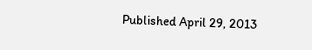Published April 29, 2013